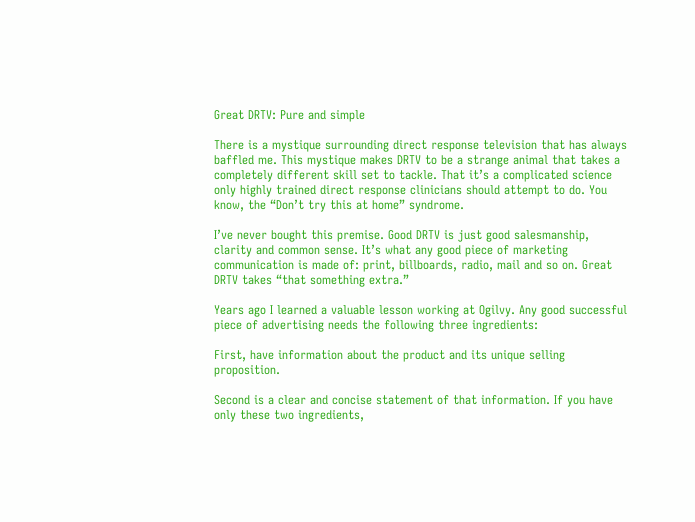Great DRTV: Pure and simple

There is a mystique surrounding direct response television that has always baffled me. This mystique makes DRTV to be a strange animal that takes a completely different skill set to tackle. That it’s a complicated science only highly trained direct response clinicians should attempt to do. You know, the “Don’t try this at home” syndrome.

I’ve never bought this premise. Good DRTV is just good salesmanship, clarity and common sense. It’s what any good piece of marketing communication is made of: print, billboards, radio, mail and so on. Great DRTV takes “that something extra.”

Years ago I learned a valuable lesson working at Ogilvy. Any good successful piece of advertising needs the following three ingredients:

First, have information about the product and its unique selling proposition.

Second is a clear and concise statement of that information. If you have only these two ingredients,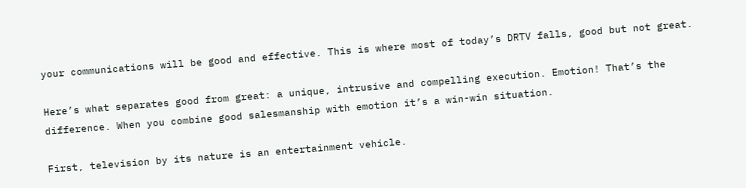your communications will be good and effective. This is where most of today’s DRTV falls, good but not great.

Here’s what separates good from great: a unique, intrusive and compelling execution. Emotion! That’s the difference. When you combine good salesmanship with emotion it’s a win-win situation.

First, television by its nature is an entertainment vehicle.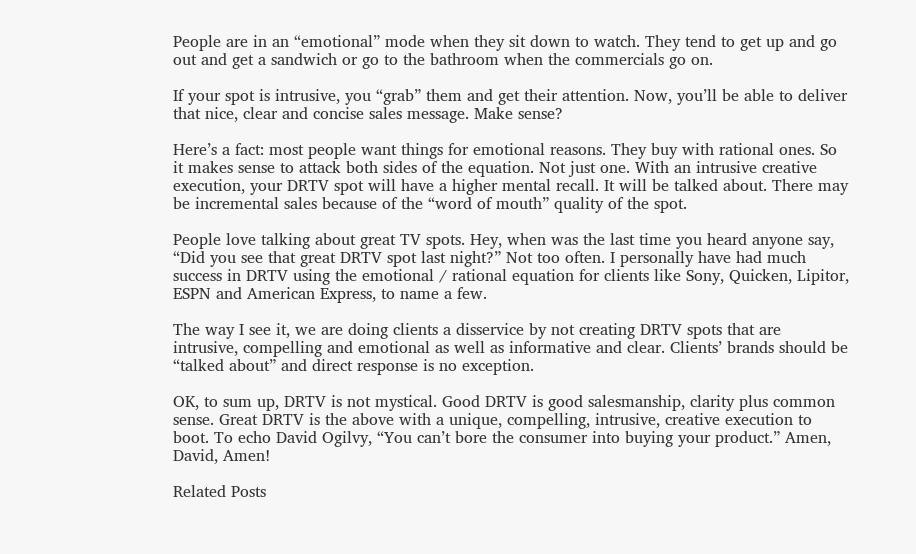People are in an “emotional” mode when they sit down to watch. They tend to get up and go out and get a sandwich or go to the bathroom when the commercials go on.

If your spot is intrusive, you “grab” them and get their attention. Now, you’ll be able to deliver that nice, clear and concise sales message. Make sense?

Here’s a fact: most people want things for emotional reasons. They buy with rational ones. So it makes sense to attack both sides of the equation. Not just one. With an intrusive creative execution, your DRTV spot will have a higher mental recall. It will be talked about. There may be incremental sales because of the “word of mouth” quality of the spot.

People love talking about great TV spots. Hey, when was the last time you heard anyone say, “Did you see that great DRTV spot last night?” Not too often. I personally have had much success in DRTV using the emotional / rational equation for clients like Sony, Quicken, Lipitor, ESPN and American Express, to name a few.

The way I see it, we are doing clients a disservice by not creating DRTV spots that are intrusive, compelling and emotional as well as informative and clear. Clients’ brands should be “talked about” and direct response is no exception.

OK, to sum up, DRTV is not mystical. Good DRTV is good salesmanship, clarity plus common sense. Great DRTV is the above with a unique, compelling, intrusive, creative execution to boot. To echo David Ogilvy, “You can’t bore the consumer into buying your product.” Amen, David, Amen!

Related Posts